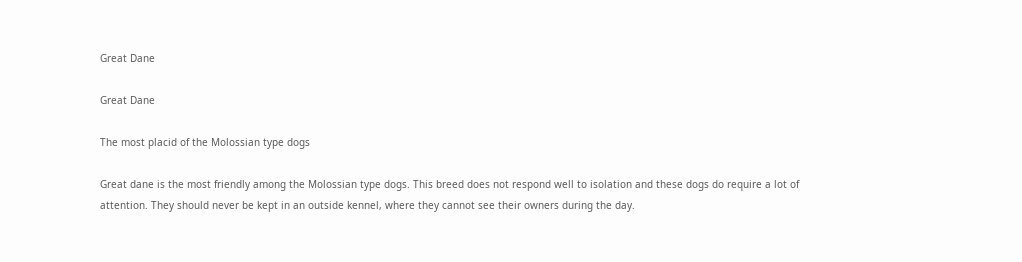Great Dane

Great Dane

The most placid of the Molossian type dogs

Great dane is the most friendly among the Molossian type dogs. This breed does not respond well to isolation and these dogs do require a lot of attention. They should never be kept in an outside kennel, where they cannot see their owners during the day.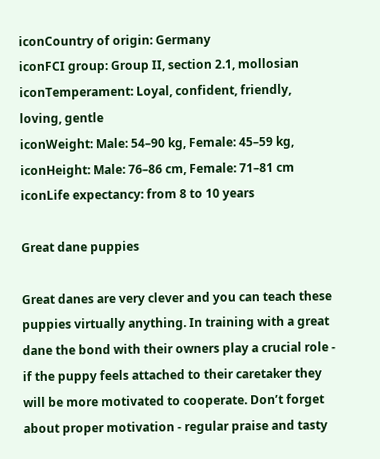iconCountry of origin: Germany
iconFCI group: Group II, section 2.1, mollosian
iconTemperament: Loyal, confident, friendly, loving, gentle
iconWeight: Male: 54–90 kg, Female: 45–59 kg,
iconHeight: Male: 76–86 cm, Female: 71–81 cm
iconLife expectancy: from 8 to 10 years

Great dane puppies

Great danes are very clever and you can teach these puppies virtually anything. In training with a great dane the bond with their owners play a crucial role - if the puppy feels attached to their caretaker they will be more motivated to cooperate. Don’t forget about proper motivation - regular praise and tasty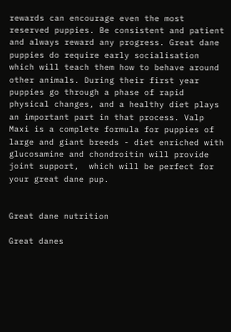rewards can encourage even the most reserved puppies. Be consistent and patient and always reward any progress. Great dane puppies do require early socialisation which will teach them how to behave around other animals. During their first year puppies go through a phase of rapid physical changes, and a healthy diet plays an important part in that process. Valp Maxi is a complete formula for puppies of large and giant breeds - diet enriched with glucosamine and chondroitin will provide joint support,  which will be perfect for your great dane pup.


Great dane nutrition

Great danes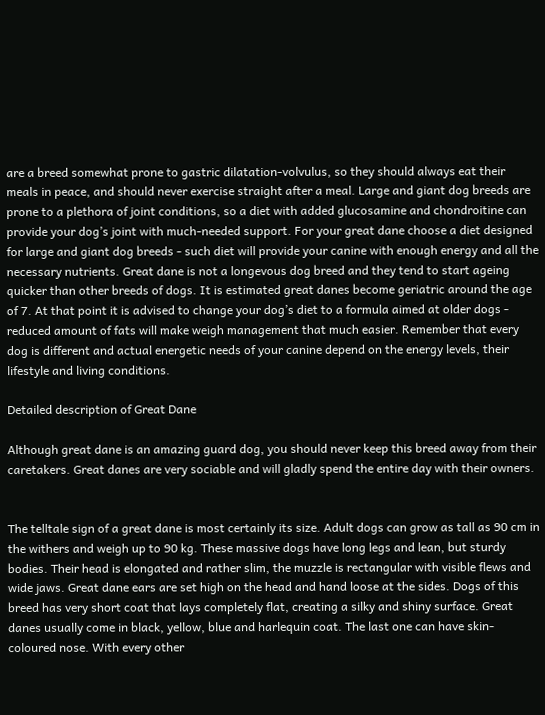are a breed somewhat prone to gastric dilatation-volvulus, so they should always eat their meals in peace, and should never exercise straight after a meal. Large and giant dog breeds are prone to a plethora of joint conditions, so a diet with added glucosamine and chondroitine can provide your dog’s joint with much-needed support. For your great dane choose a diet designed for large and giant dog breeds - such diet will provide your canine with enough energy and all the necessary nutrients. Great dane is not a longevous dog breed and they tend to start ageing quicker than other breeds of dogs. It is estimated great danes become geriatric around the age of 7. At that point it is advised to change your dog’s diet to a formula aimed at older dogs - reduced amount of fats will make weigh management that much easier. Remember that every dog is different and actual energetic needs of your canine depend on the energy levels, their lifestyle and living conditions.

Detailed description of Great Dane

Although great dane is an amazing guard dog, you should never keep this breed away from their caretakers. Great danes are very sociable and will gladly spend the entire day with their owners.


The telltale sign of a great dane is most certainly its size. Adult dogs can grow as tall as 90 cm in the withers and weigh up to 90 kg. These massive dogs have long legs and lean, but sturdy bodies. Their head is elongated and rather slim, the muzzle is rectangular with visible flews and wide jaws. Great dane ears are set high on the head and hand loose at the sides. Dogs of this breed has very short coat that lays completely flat, creating a silky and shiny surface. Great danes usually come in black, yellow, blue and harlequin coat. The last one can have skin-coloured nose. With every other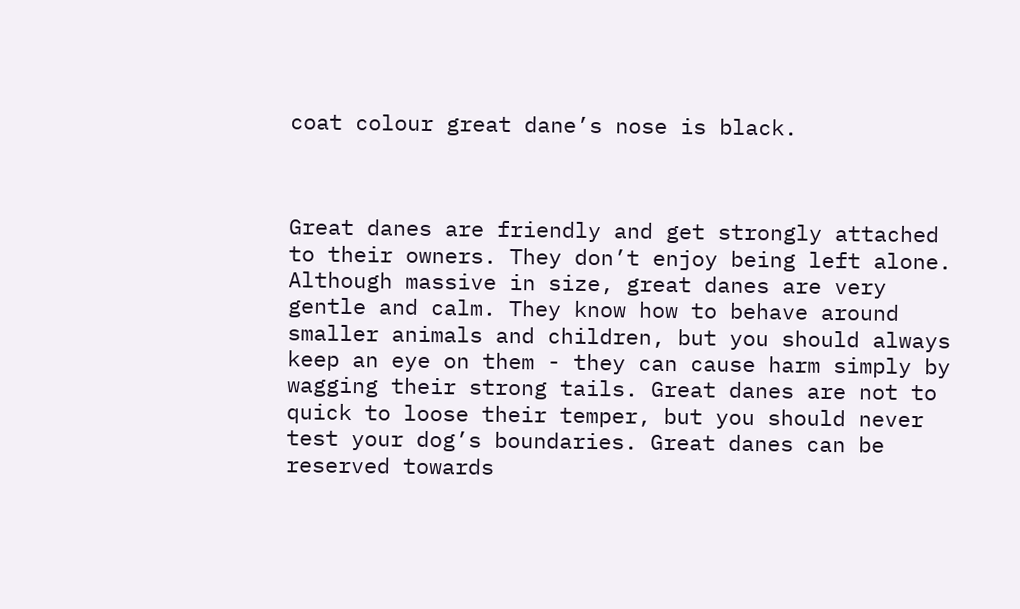coat colour great dane’s nose is black.



Great danes are friendly and get strongly attached to their owners. They don’t enjoy being left alone. Although massive in size, great danes are very gentle and calm. They know how to behave around smaller animals and children, but you should always keep an eye on them - they can cause harm simply by wagging their strong tails. Great danes are not to quick to loose their temper, but you should never test your dog’s boundaries. Great danes can be reserved towards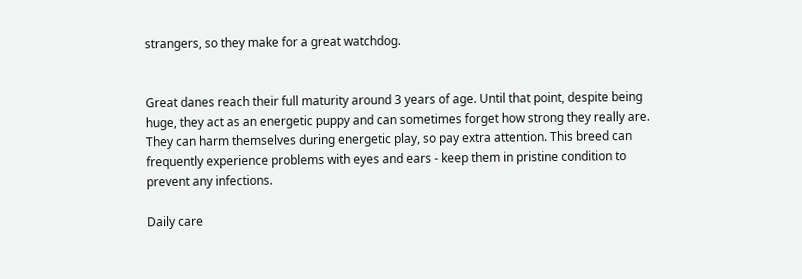strangers, so they make for a great watchdog.


Great danes reach their full maturity around 3 years of age. Until that point, despite being huge, they act as an energetic puppy and can sometimes forget how strong they really are. They can harm themselves during energetic play, so pay extra attention. This breed can frequently experience problems with eyes and ears - keep them in pristine condition to prevent any infections.

Daily care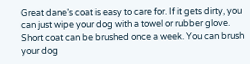Great dane’s coat is easy to care for. If it gets dirty, you can just wipe your dog with a towel or rubber glove. Short coat can be brushed once a week. You can brush your dog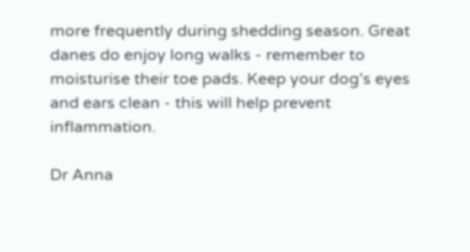more frequently during shedding season. Great danes do enjoy long walks - remember to moisturise their toe pads. Keep your dog’s eyes and ears clean - this will help prevent inflammation.

Dr Anna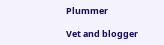Plummer

Vet and blogger